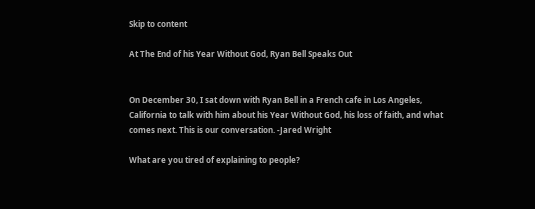Skip to content

At The End of his Year Without God, Ryan Bell Speaks Out


On December 30, I sat down with Ryan Bell in a French cafe in Los Angeles, California to talk with him about his Year Without God, his loss of faith, and what comes next. This is our conversation. -Jared Wright

What are you tired of explaining to people?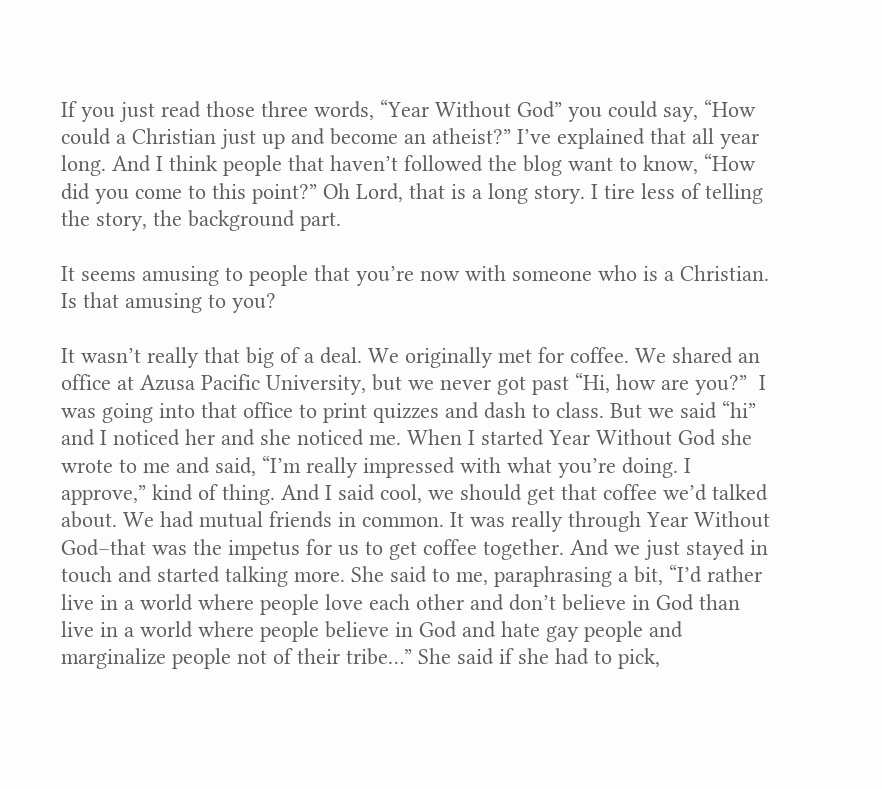If you just read those three words, “Year Without God” you could say, “How could a Christian just up and become an atheist?” I’ve explained that all year long. And I think people that haven’t followed the blog want to know, “How did you come to this point?” Oh Lord, that is a long story. I tire less of telling the story, the background part.

It seems amusing to people that you’re now with someone who is a Christian. Is that amusing to you?

It wasn’t really that big of a deal. We originally met for coffee. We shared an office at Azusa Pacific University, but we never got past “Hi, how are you?”  I was going into that office to print quizzes and dash to class. But we said “hi” and I noticed her and she noticed me. When I started Year Without God she wrote to me and said, “I’m really impressed with what you’re doing. I approve,” kind of thing. And I said cool, we should get that coffee we’d talked about. We had mutual friends in common. It was really through Year Without God–that was the impetus for us to get coffee together. And we just stayed in touch and started talking more. She said to me, paraphrasing a bit, “I’d rather live in a world where people love each other and don’t believe in God than live in a world where people believe in God and hate gay people and marginalize people not of their tribe…” She said if she had to pick,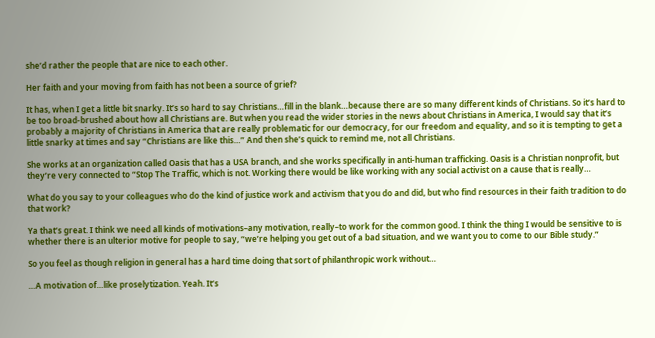she’d rather the people that are nice to each other.

Her faith and your moving from faith has not been a source of grief?

It has, when I get a little bit snarky. It’s so hard to say Christians…fill in the blank…because there are so many different kinds of Christians. So it’s hard to be too broad-brushed about how all Christians are. But when you read the wider stories in the news about Christians in America, I would say that it’s probably a majority of Christians in America that are really problematic for our democracy, for our freedom and equality, and so it is tempting to get a little snarky at times and say “Christians are like this…” And then she’s quick to remind me, not all Christians.

She works at an organization called Oasis that has a USA branch, and she works specifically in anti-human trafficking. Oasis is a Christian nonprofit, but they’re very connected to “Stop The Traffic, which is not. Working there would be like working with any social activist on a cause that is really…

What do you say to your colleagues who do the kind of justice work and activism that you do and did, but who find resources in their faith tradition to do that work?

Ya that’s great. I think we need all kinds of motivations–any motivation, really–to work for the common good. I think the thing I would be sensitive to is whether there is an ulterior motive for people to say, “we’re helping you get out of a bad situation, and we want you to come to our Bible study.”

So you feel as though religion in general has a hard time doing that sort of philanthropic work without…

…A motivation of…like proselytization. Yeah. It’s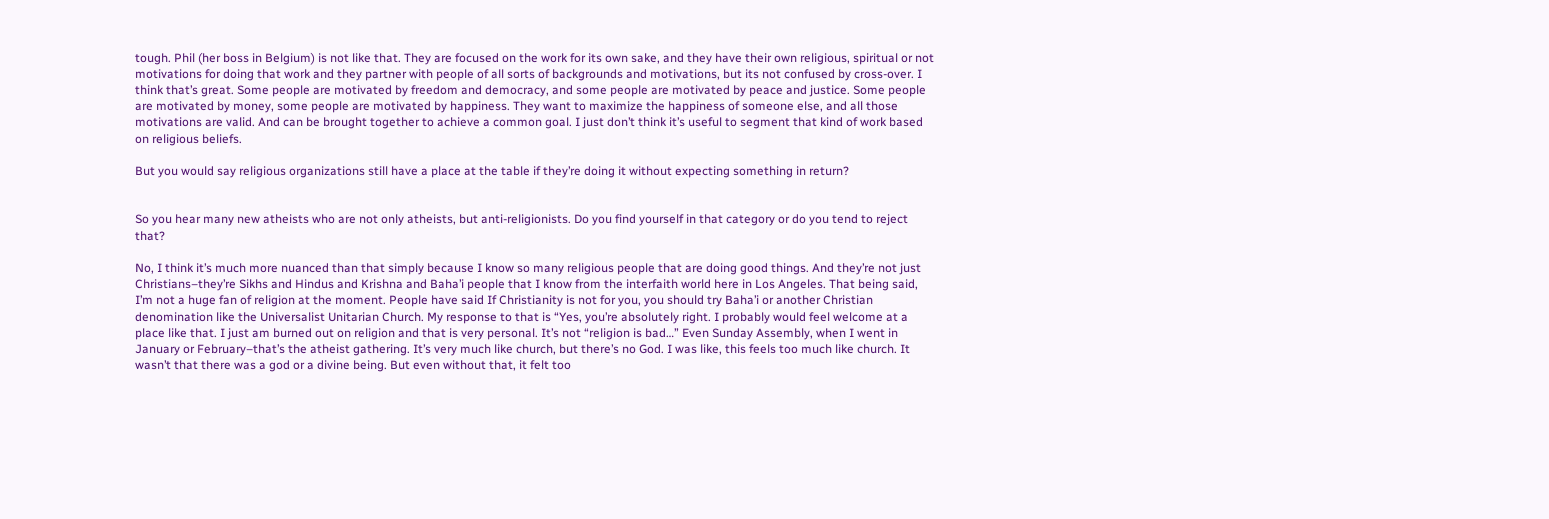tough. Phil (her boss in Belgium) is not like that. They are focused on the work for its own sake, and they have their own religious, spiritual or not motivations for doing that work and they partner with people of all sorts of backgrounds and motivations, but its not confused by cross-over. I think that’s great. Some people are motivated by freedom and democracy, and some people are motivated by peace and justice. Some people are motivated by money, some people are motivated by happiness. They want to maximize the happiness of someone else, and all those motivations are valid. And can be brought together to achieve a common goal. I just don’t think it’s useful to segment that kind of work based on religious beliefs.

But you would say religious organizations still have a place at the table if they’re doing it without expecting something in return?


So you hear many new atheists who are not only atheists, but anti-religionists. Do you find yourself in that category or do you tend to reject that?

No, I think it’s much more nuanced than that simply because I know so many religious people that are doing good things. And they’re not just Christians–they’re Sikhs and Hindus and Krishna and Baha’i people that I know from the interfaith world here in Los Angeles. That being said, I’m not a huge fan of religion at the moment. People have said If Christianity is not for you, you should try Baha’i or another Christian denomination like the Universalist Unitarian Church. My response to that is “Yes, you’re absolutely right. I probably would feel welcome at a place like that. I just am burned out on religion and that is very personal. It’s not “religion is bad…” Even Sunday Assembly, when I went in January or February–that’s the atheist gathering. It’s very much like church, but there’s no God. I was like, this feels too much like church. It wasn’t that there was a god or a divine being. But even without that, it felt too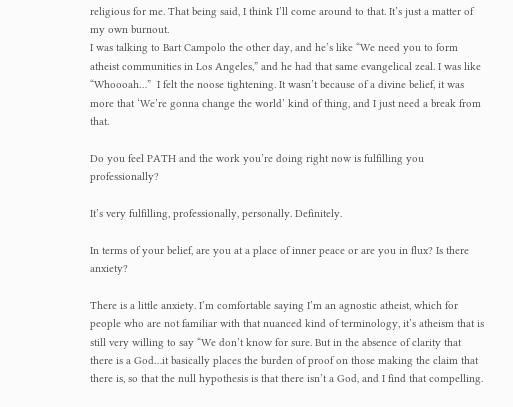religious for me. That being said, I think I’ll come around to that. It’s just a matter of my own burnout.
I was talking to Bart Campolo the other day, and he’s like “We need you to form atheist communities in Los Angeles,” and he had that same evangelical zeal. I was like “Whoooah…”  I felt the noose tightening. It wasn’t because of a divine belief, it was more that ‘We’re gonna change the world’ kind of thing, and I just need a break from that.

Do you feel PATH and the work you’re doing right now is fulfilling you professionally?

It’s very fulfilling, professionally, personally. Definitely.

In terms of your belief, are you at a place of inner peace or are you in flux? Is there anxiety?

There is a little anxiety. I’m comfortable saying I’m an agnostic atheist, which for people who are not familiar with that nuanced kind of terminology, it’s atheism that is still very willing to say “We don’t know for sure. But in the absence of clarity that there is a God…it basically places the burden of proof on those making the claim that there is, so that the null hypothesis is that there isn’t a God, and I find that compelling.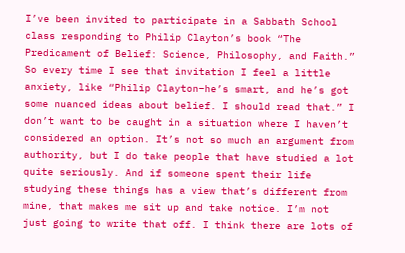I’ve been invited to participate in a Sabbath School class responding to Philip Clayton’s book “The Predicament of Belief: Science, Philosophy, and Faith.” So every time I see that invitation I feel a little anxiety, like “Philip Clayton–he’s smart, and he’s got some nuanced ideas about belief. I should read that.” I don’t want to be caught in a situation where I haven’t considered an option. It’s not so much an argument from authority, but I do take people that have studied a lot quite seriously. And if someone spent their life studying these things has a view that’s different from mine, that makes me sit up and take notice. I’m not just going to write that off. I think there are lots of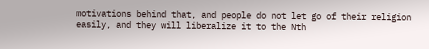motivations behind that, and people do not let go of their religion easily, and they will liberalize it to the Nth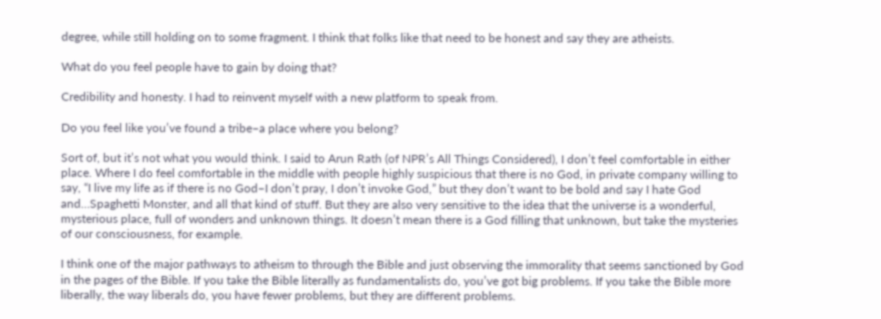degree, while still holding on to some fragment. I think that folks like that need to be honest and say they are atheists.

What do you feel people have to gain by doing that?

Credibility and honesty. I had to reinvent myself with a new platform to speak from.

Do you feel like you’ve found a tribe–a place where you belong?

Sort of, but it’s not what you would think. I said to Arun Rath (of NPR’s All Things Considered), I don’t feel comfortable in either place. Where I do feel comfortable in the middle with people highly suspicious that there is no God, in private company willing to say, “I live my life as if there is no God–I don’t pray, I don’t invoke God,” but they don’t want to be bold and say I hate God and…Spaghetti Monster, and all that kind of stuff. But they are also very sensitive to the idea that the universe is a wonderful, mysterious place, full of wonders and unknown things. It doesn’t mean there is a God filling that unknown, but take the mysteries of our consciousness, for example.

I think one of the major pathways to atheism to through the Bible and just observing the immorality that seems sanctioned by God in the pages of the Bible. If you take the Bible literally as fundamentalists do, you’ve got big problems. If you take the Bible more liberally, the way liberals do, you have fewer problems, but they are different problems.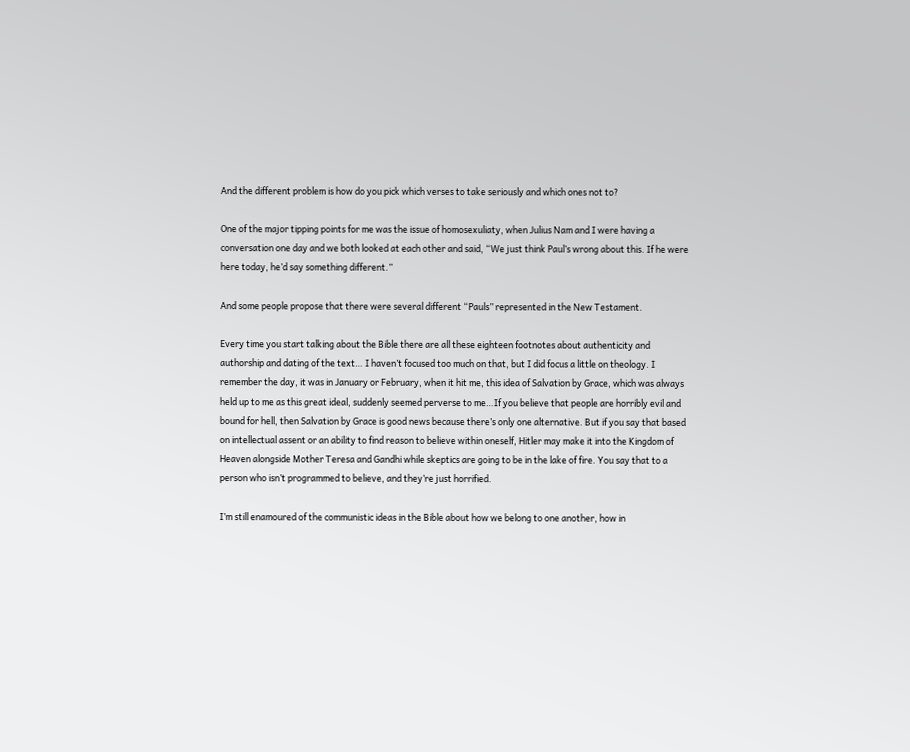And the different problem is how do you pick which verses to take seriously and which ones not to?

One of the major tipping points for me was the issue of homosexuliaty, when Julius Nam and I were having a conversation one day and we both looked at each other and said, “We just think Paul’s wrong about this. If he were here today, he’d say something different.”

And some people propose that there were several different “Pauls” represented in the New Testament.

Every time you start talking about the Bible there are all these eighteen footnotes about authenticity and authorship and dating of the text… I haven’t focused too much on that, but I did focus a little on theology. I remember the day, it was in January or February, when it hit me, this idea of Salvation by Grace, which was always held up to me as this great ideal, suddenly seemed perverse to me…If you believe that people are horribly evil and bound for hell, then Salvation by Grace is good news because there’s only one alternative. But if you say that based on intellectual assent or an ability to find reason to believe within oneself, Hitler may make it into the Kingdom of Heaven alongside Mother Teresa and Gandhi while skeptics are going to be in the lake of fire. You say that to a person who isn’t programmed to believe, and they’re just horrified.

I’m still enamoured of the communistic ideas in the Bible about how we belong to one another, how in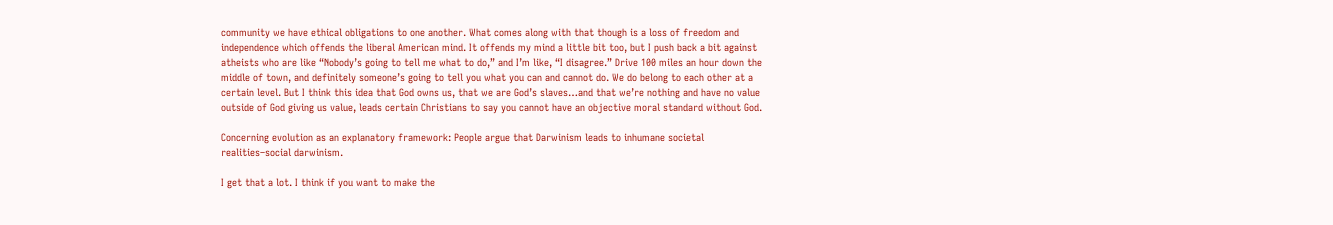community we have ethical obligations to one another. What comes along with that though is a loss of freedom and independence which offends the liberal American mind. It offends my mind a little bit too, but I push back a bit against atheists who are like “Nobody’s going to tell me what to do,” and I’m like, “I disagree.” Drive 100 miles an hour down the middle of town, and definitely someone’s going to tell you what you can and cannot do. We do belong to each other at a certain level. But I think this idea that God owns us, that we are God’s slaves…and that we’re nothing and have no value outside of God giving us value, leads certain Christians to say you cannot have an objective moral standard without God.

Concerning evolution as an explanatory framework: People argue that Darwinism leads to inhumane societal realities–social darwinism.

I get that a lot. I think if you want to make the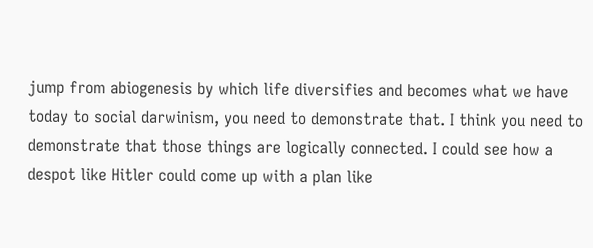jump from abiogenesis by which life diversifies and becomes what we have today to social darwinism, you need to demonstrate that. I think you need to demonstrate that those things are logically connected. I could see how a despot like Hitler could come up with a plan like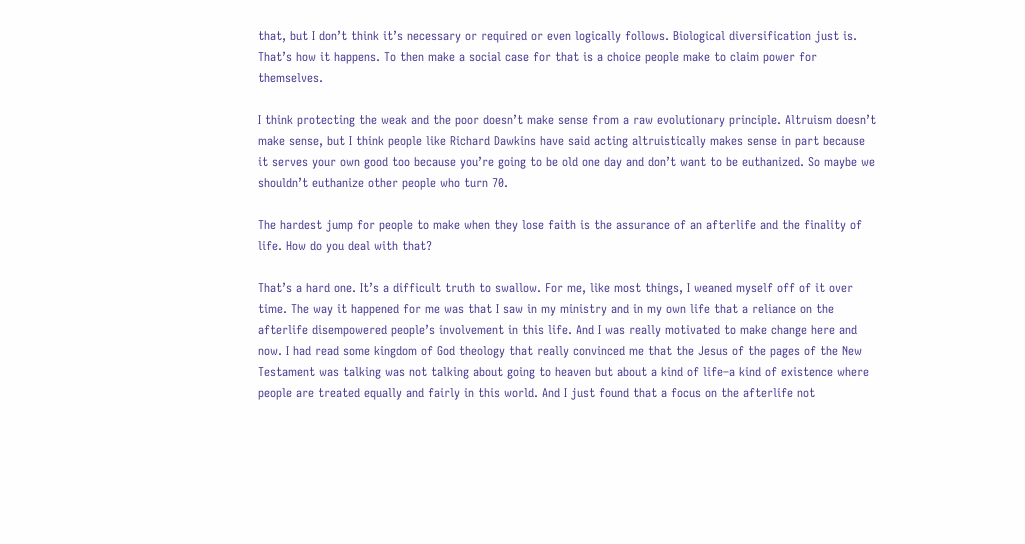that, but I don’t think it’s necessary or required or even logically follows. Biological diversification just is. That’s how it happens. To then make a social case for that is a choice people make to claim power for themselves.

I think protecting the weak and the poor doesn’t make sense from a raw evolutionary principle. Altruism doesn’t make sense, but I think people like Richard Dawkins have said acting altruistically makes sense in part because it serves your own good too because you’re going to be old one day and don’t want to be euthanized. So maybe we shouldn’t euthanize other people who turn 70.

The hardest jump for people to make when they lose faith is the assurance of an afterlife and the finality of life. How do you deal with that?

That’s a hard one. It’s a difficult truth to swallow. For me, like most things, I weaned myself off of it over time. The way it happened for me was that I saw in my ministry and in my own life that a reliance on the afterlife disempowered people’s involvement in this life. And I was really motivated to make change here and now. I had read some kingdom of God theology that really convinced me that the Jesus of the pages of the New Testament was talking was not talking about going to heaven but about a kind of life–a kind of existence where people are treated equally and fairly in this world. And I just found that a focus on the afterlife not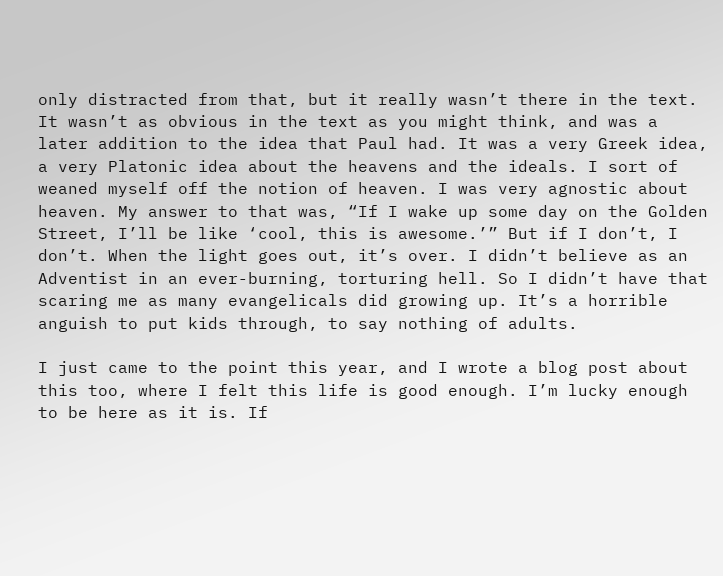only distracted from that, but it really wasn’t there in the text. It wasn’t as obvious in the text as you might think, and was a later addition to the idea that Paul had. It was a very Greek idea, a very Platonic idea about the heavens and the ideals. I sort of weaned myself off the notion of heaven. I was very agnostic about heaven. My answer to that was, “If I wake up some day on the Golden Street, I’ll be like ‘cool, this is awesome.’” But if I don’t, I don’t. When the light goes out, it’s over. I didn’t believe as an Adventist in an ever-burning, torturing hell. So I didn’t have that scaring me as many evangelicals did growing up. It’s a horrible anguish to put kids through, to say nothing of adults.

I just came to the point this year, and I wrote a blog post about this too, where I felt this life is good enough. I’m lucky enough to be here as it is. If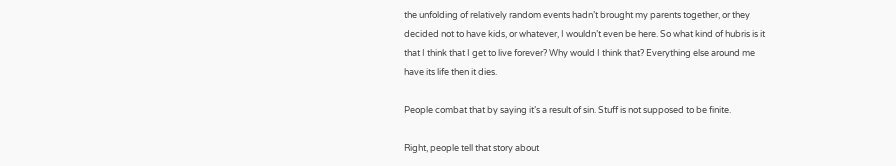the unfolding of relatively random events hadn’t brought my parents together, or they decided not to have kids, or whatever, I wouldn’t even be here. So what kind of hubris is it that I think that I get to live forever? Why would I think that? Everything else around me have its life then it dies.

People combat that by saying it’s a result of sin. Stuff is not supposed to be finite.

Right, people tell that story about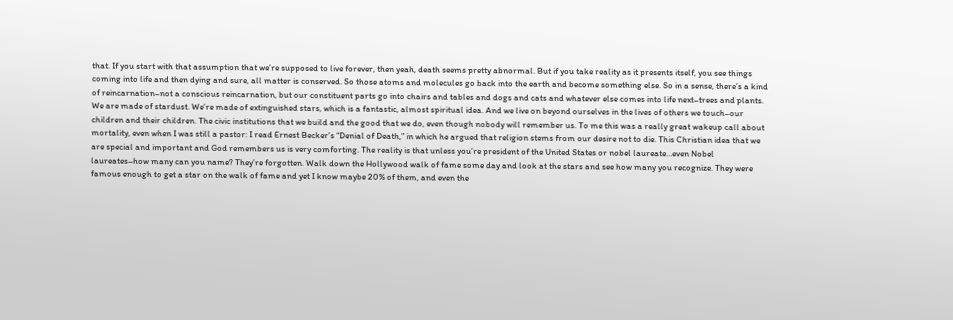that. If you start with that assumption that we’re supposed to live forever, then yeah, death seems pretty abnormal. But if you take reality as it presents itself, you see things coming into life and then dying and sure, all matter is conserved. So those atoms and molecules go back into the earth and become something else. So in a sense, there’s a kind of reincarnation–not a conscious reincarnation, but our constituent parts go into chairs and tables and dogs and cats and whatever else comes into life next–trees and plants. We are made of stardust. We’re made of extinguished stars, which is a fantastic, almost spiritual idea. And we live on beyond ourselves in the lives of others we touch–our children and their children. The civic institutions that we build and the good that we do, even though nobody will remember us. To me this was a really great wakeup call about mortality, even when I was still a pastor: I read Ernest Becker’s “Denial of Death,” in which he argued that religion stems from our desire not to die. This Christian idea that we are special and important and God remembers us is very comforting. The reality is that unless you’re president of the United States or nobel laureate…even Nobel laureates–how many can you name? They’re forgotten. Walk down the Hollywood walk of fame some day and look at the stars and see how many you recognize. They were famous enough to get a star on the walk of fame and yet I know maybe 20% of them, and even the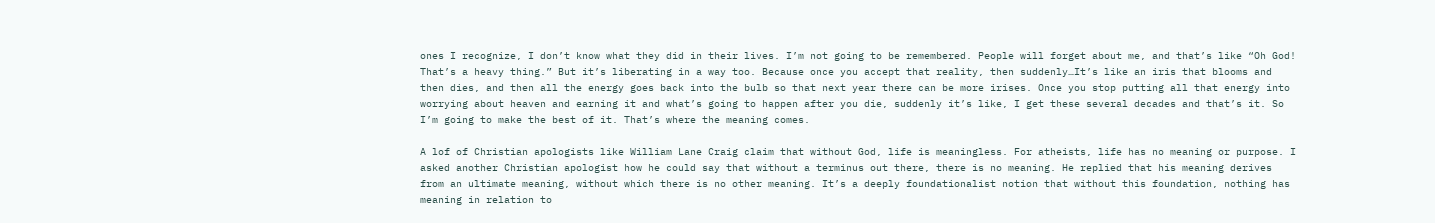ones I recognize, I don’t know what they did in their lives. I’m not going to be remembered. People will forget about me, and that’s like “Oh God! That’s a heavy thing.” But it’s liberating in a way too. Because once you accept that reality, then suddenly…It’s like an iris that blooms and then dies, and then all the energy goes back into the bulb so that next year there can be more irises. Once you stop putting all that energy into worrying about heaven and earning it and what’s going to happen after you die, suddenly it’s like, I get these several decades and that’s it. So I’m going to make the best of it. That’s where the meaning comes.

A lof of Christian apologists like William Lane Craig claim that without God, life is meaningless. For atheists, life has no meaning or purpose. I asked another Christian apologist how he could say that without a terminus out there, there is no meaning. He replied that his meaning derives from an ultimate meaning, without which there is no other meaning. It’s a deeply foundationalist notion that without this foundation, nothing has meaning in relation to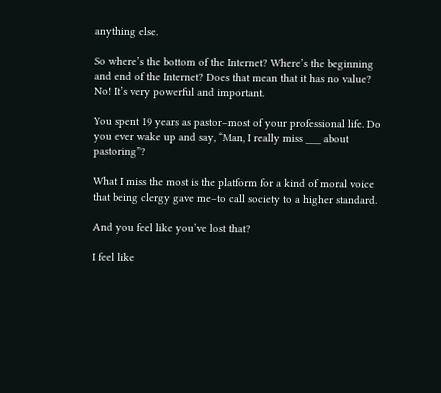anything else.

So where’s the bottom of the Internet? Where’s the beginning and end of the Internet? Does that mean that it has no value? No! It’s very powerful and important.

You spent 19 years as pastor–most of your professional life. Do you ever wake up and say, “Man, I really miss ___ about pastoring”?

What I miss the most is the platform for a kind of moral voice that being clergy gave me–to call society to a higher standard.

And you feel like you’ve lost that?

I feel like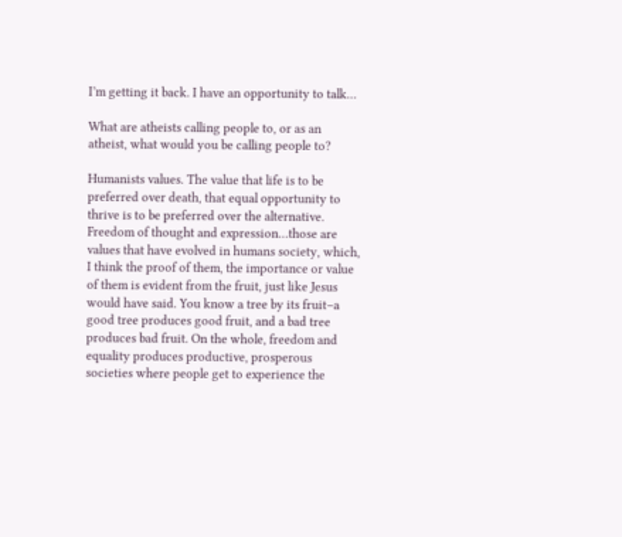I’m getting it back. I have an opportunity to talk…

What are atheists calling people to, or as an atheist, what would you be calling people to?

Humanists values. The value that life is to be preferred over death, that equal opportunity to thrive is to be preferred over the alternative. Freedom of thought and expression…those are values that have evolved in humans society, which, I think the proof of them, the importance or value of them is evident from the fruit, just like Jesus would have said. You know a tree by its fruit–a good tree produces good fruit, and a bad tree produces bad fruit. On the whole, freedom and equality produces productive, prosperous societies where people get to experience the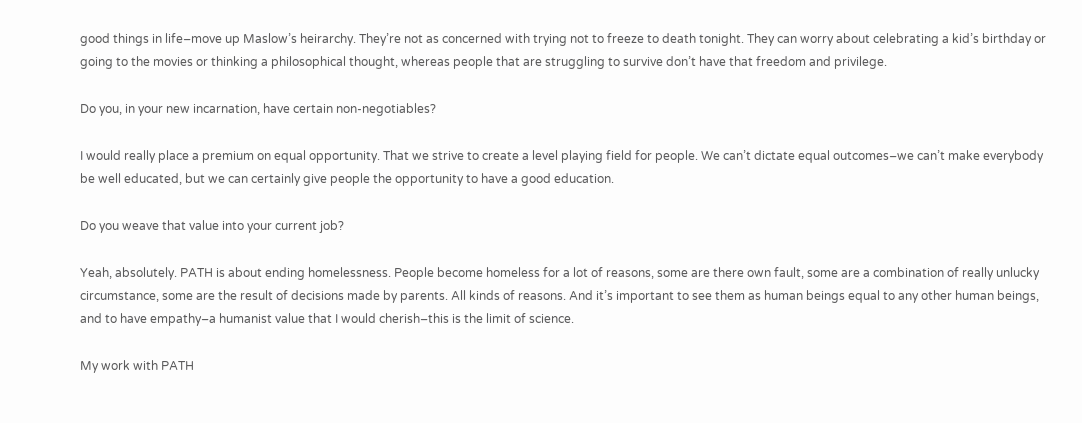good things in life–move up Maslow’s heirarchy. They’re not as concerned with trying not to freeze to death tonight. They can worry about celebrating a kid’s birthday or going to the movies or thinking a philosophical thought, whereas people that are struggling to survive don’t have that freedom and privilege.

Do you, in your new incarnation, have certain non-negotiables?

I would really place a premium on equal opportunity. That we strive to create a level playing field for people. We can’t dictate equal outcomes–we can’t make everybody be well educated, but we can certainly give people the opportunity to have a good education.

Do you weave that value into your current job?

Yeah, absolutely. PATH is about ending homelessness. People become homeless for a lot of reasons, some are there own fault, some are a combination of really unlucky circumstance, some are the result of decisions made by parents. All kinds of reasons. And it’s important to see them as human beings equal to any other human beings, and to have empathy–a humanist value that I would cherish–this is the limit of science.

My work with PATH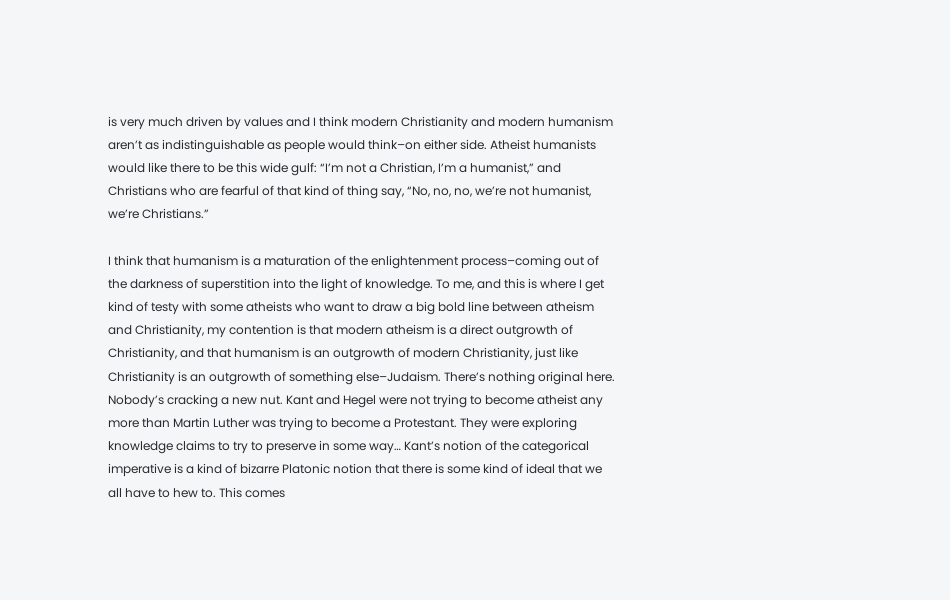is very much driven by values and I think modern Christianity and modern humanism aren’t as indistinguishable as people would think–on either side. Atheist humanists would like there to be this wide gulf: “I’m not a Christian, I’m a humanist,” and Christians who are fearful of that kind of thing say, “No, no, no, we’re not humanist, we’re Christians.”

I think that humanism is a maturation of the enlightenment process–coming out of the darkness of superstition into the light of knowledge. To me, and this is where I get kind of testy with some atheists who want to draw a big bold line between atheism and Christianity, my contention is that modern atheism is a direct outgrowth of Christianity, and that humanism is an outgrowth of modern Christianity, just like Christianity is an outgrowth of something else–Judaism. There’s nothing original here. Nobody’s cracking a new nut. Kant and Hegel were not trying to become atheist any more than Martin Luther was trying to become a Protestant. They were exploring knowledge claims to try to preserve in some way… Kant’s notion of the categorical imperative is a kind of bizarre Platonic notion that there is some kind of ideal that we all have to hew to. This comes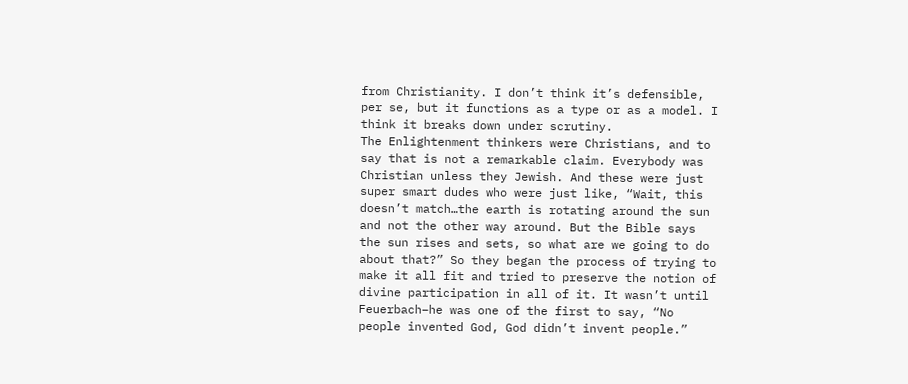from Christianity. I don’t think it’s defensible, per se, but it functions as a type or as a model. I think it breaks down under scrutiny.
The Enlightenment thinkers were Christians, and to say that is not a remarkable claim. Everybody was Christian unless they Jewish. And these were just super smart dudes who were just like, “Wait, this doesn’t match…the earth is rotating around the sun and not the other way around. But the Bible says the sun rises and sets, so what are we going to do about that?” So they began the process of trying to make it all fit and tried to preserve the notion of divine participation in all of it. It wasn’t until Feuerbach–he was one of the first to say, “No people invented God, God didn’t invent people.”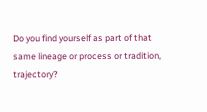Do you find yourself as part of that same lineage or process or tradition, trajectory?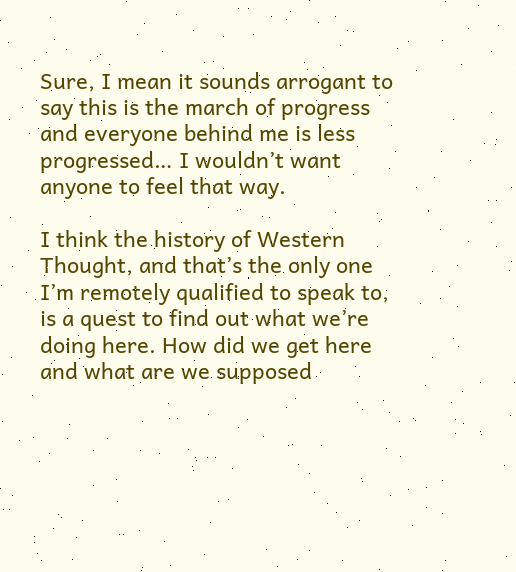Sure, I mean it sounds arrogant to say this is the march of progress and everyone behind me is less progressed… I wouldn’t want anyone to feel that way.

I think the history of Western Thought, and that’s the only one I’m remotely qualified to speak to, is a quest to find out what we’re doing here. How did we get here and what are we supposed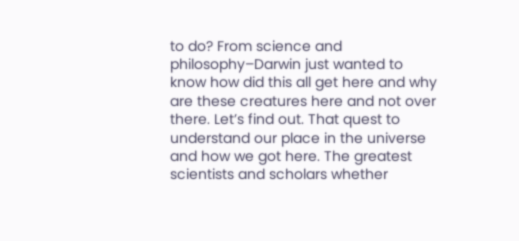to do? From science and philosophy–Darwin just wanted to know how did this all get here and why are these creatures here and not over there. Let’s find out. That quest to understand our place in the universe and how we got here. The greatest scientists and scholars whether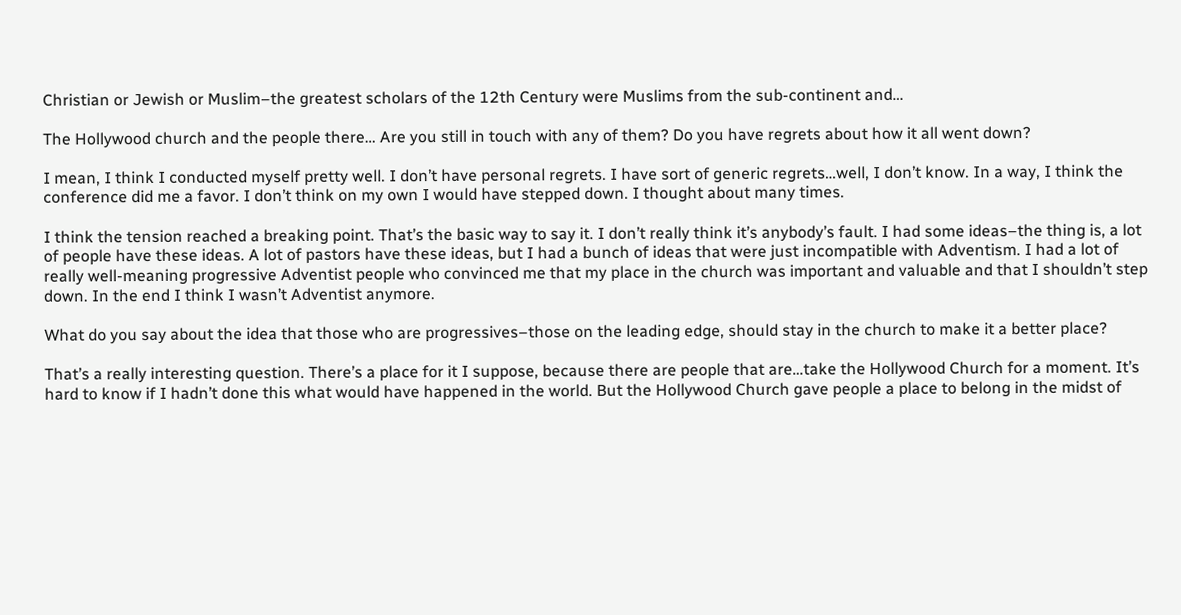Christian or Jewish or Muslim–the greatest scholars of the 12th Century were Muslims from the sub-continent and…

The Hollywood church and the people there… Are you still in touch with any of them? Do you have regrets about how it all went down?

I mean, I think I conducted myself pretty well. I don’t have personal regrets. I have sort of generic regrets…well, I don’t know. In a way, I think the conference did me a favor. I don’t think on my own I would have stepped down. I thought about many times.

I think the tension reached a breaking point. That’s the basic way to say it. I don’t really think it’s anybody’s fault. I had some ideas–the thing is, a lot of people have these ideas. A lot of pastors have these ideas, but I had a bunch of ideas that were just incompatible with Adventism. I had a lot of really well-meaning progressive Adventist people who convinced me that my place in the church was important and valuable and that I shouldn’t step down. In the end I think I wasn’t Adventist anymore.

What do you say about the idea that those who are progressives–those on the leading edge, should stay in the church to make it a better place?

That’s a really interesting question. There’s a place for it I suppose, because there are people that are…take the Hollywood Church for a moment. It’s hard to know if I hadn’t done this what would have happened in the world. But the Hollywood Church gave people a place to belong in the midst of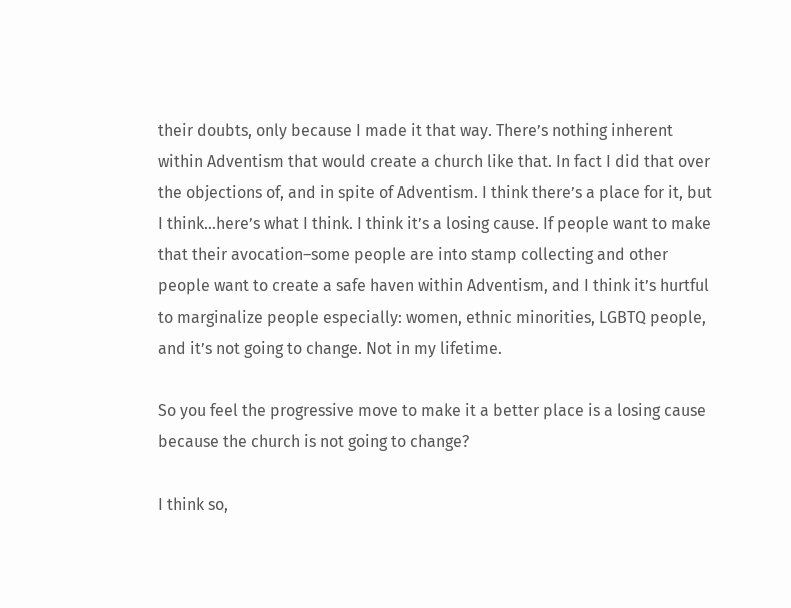their doubts, only because I made it that way. There’s nothing inherent within Adventism that would create a church like that. In fact I did that over the objections of, and in spite of Adventism. I think there’s a place for it, but I think…here’s what I think. I think it’s a losing cause. If people want to make that their avocation–some people are into stamp collecting and other people want to create a safe haven within Adventism, and I think it’s hurtful to marginalize people especially: women, ethnic minorities, LGBTQ people, and it’s not going to change. Not in my lifetime.

So you feel the progressive move to make it a better place is a losing cause because the church is not going to change?

I think so,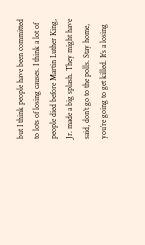but I think people have been committed to lots of losing causes. I think a lot of people died before Martin Luther King, Jr. made a big splash. They might have said, don’t go to the polls. Stay home, you’re going to get killed. It’s a losing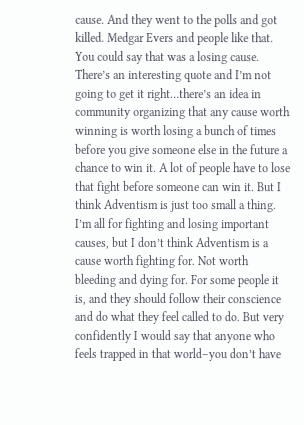cause. And they went to the polls and got killed. Medgar Evers and people like that. You could say that was a losing cause. There’s an interesting quote and I’m not going to get it right…there’s an idea in community organizing that any cause worth winning is worth losing a bunch of times before you give someone else in the future a chance to win it. A lot of people have to lose that fight before someone can win it. But I think Adventism is just too small a thing. I’m all for fighting and losing important causes, but I don’t think Adventism is a cause worth fighting for. Not worth bleeding and dying for. For some people it is, and they should follow their conscience and do what they feel called to do. But very confidently I would say that anyone who feels trapped in that world–you don’t have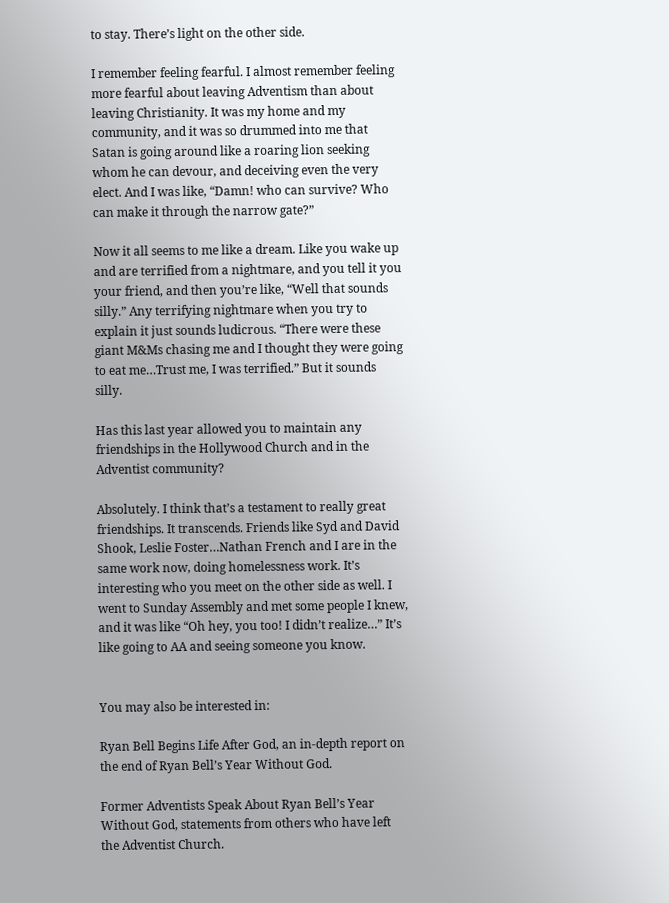to stay. There’s light on the other side.

I remember feeling fearful. I almost remember feeling more fearful about leaving Adventism than about leaving Christianity. It was my home and my community, and it was so drummed into me that Satan is going around like a roaring lion seeking whom he can devour, and deceiving even the very elect. And I was like, “Damn! who can survive? Who can make it through the narrow gate?”

Now it all seems to me like a dream. Like you wake up and are terrified from a nightmare, and you tell it you your friend, and then you’re like, “Well that sounds silly.” Any terrifying nightmare when you try to explain it just sounds ludicrous. “There were these giant M&Ms chasing me and I thought they were going to eat me…Trust me, I was terrified.” But it sounds silly.

Has this last year allowed you to maintain any friendships in the Hollywood Church and in the Adventist community?

Absolutely. I think that’s a testament to really great friendships. It transcends. Friends like Syd and David Shook, Leslie Foster…Nathan French and I are in the same work now, doing homelessness work. It’s interesting who you meet on the other side as well. I went to Sunday Assembly and met some people I knew, and it was like “Oh hey, you too! I didn’t realize…” It’s like going to AA and seeing someone you know.


You may also be interested in:

Ryan Bell Begins Life After God, an in-depth report on the end of Ryan Bell’s Year Without God.

Former Adventists Speak About Ryan Bell’s Year Without God, statements from others who have left the Adventist Church.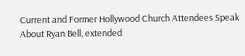Current and Former Hollywood Church Attendees Speak About Ryan Bell, extended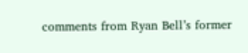comments from Ryan Bell’s former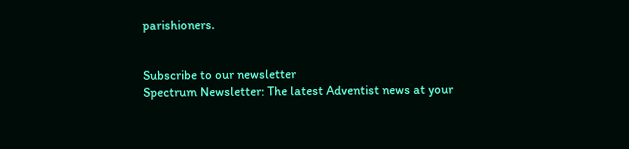parishioners.


Subscribe to our newsletter
Spectrum Newsletter: The latest Adventist news at your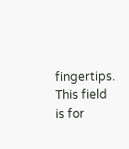fingertips.
This field is for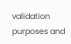validation purposes and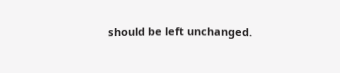should be left unchanged.